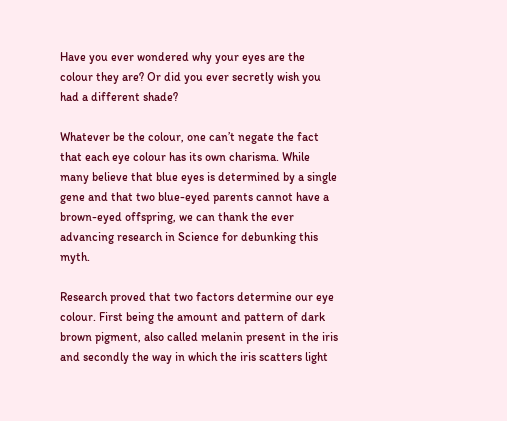Have you ever wondered why your eyes are the colour they are? Or did you ever secretly wish you had a different shade?

Whatever be the colour, one can’t negate the fact that each eye colour has its own charisma. While many believe that blue eyes is determined by a single gene and that two blue-eyed parents cannot have a brown-eyed offspring, we can thank the ever advancing research in Science for debunking this myth.

Research proved that two factors determine our eye colour. First being the amount and pattern of dark brown pigment, also called melanin present in the iris and secondly the way in which the iris scatters light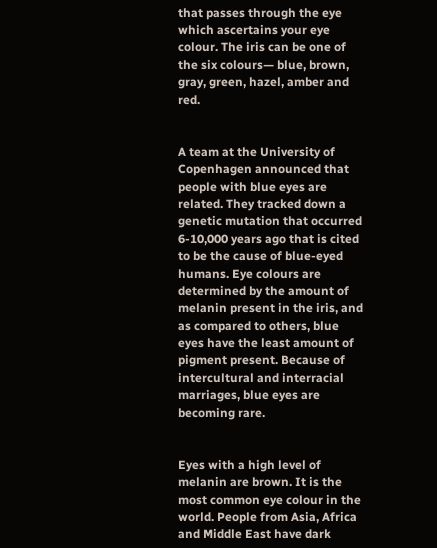that passes through the eye which ascertains your eye colour. The iris can be one of the six colours— blue, brown, gray, green, hazel, amber and red.


A team at the University of Copenhagen announced that people with blue eyes are related. They tracked down a genetic mutation that occurred 6-10,000 years ago that is cited to be the cause of blue-eyed humans. Eye colours are determined by the amount of melanin present in the iris, and as compared to others, blue eyes have the least amount of pigment present. Because of intercultural and interracial marriages, blue eyes are becoming rare.


Eyes with a high level of melanin are brown. It is the most common eye colour in the world. People from Asia, Africa and Middle East have dark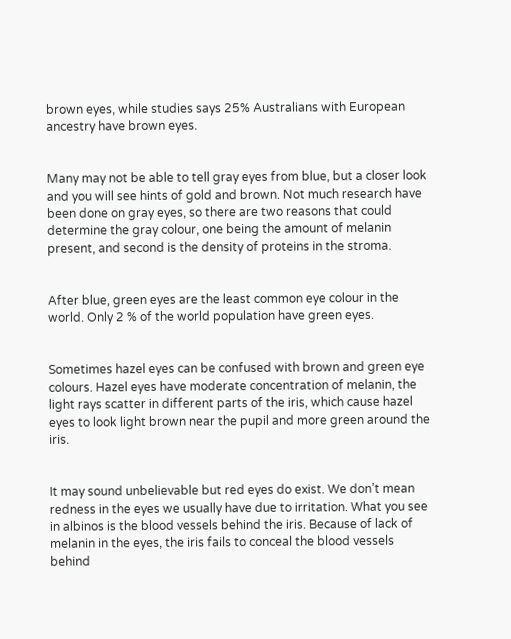brown eyes, while studies says 25% Australians with European ancestry have brown eyes.


Many may not be able to tell gray eyes from blue, but a closer look and you will see hints of gold and brown. Not much research have been done on gray eyes, so there are two reasons that could determine the gray colour, one being the amount of melanin present, and second is the density of proteins in the stroma.


After blue, green eyes are the least common eye colour in the world. Only 2 % of the world population have green eyes.


Sometimes hazel eyes can be confused with brown and green eye colours. Hazel eyes have moderate concentration of melanin, the light rays scatter in different parts of the iris, which cause hazel eyes to look light brown near the pupil and more green around the iris.


It may sound unbelievable but red eyes do exist. We don’t mean redness in the eyes we usually have due to irritation. What you see in albinos is the blood vessels behind the iris. Because of lack of melanin in the eyes, the iris fails to conceal the blood vessels behind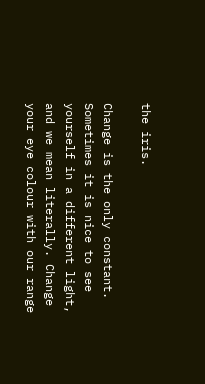the iris.

Change is the only constant. Sometimes it is nice to see yourself in a different light, and we mean literally. Change your eye colour with our range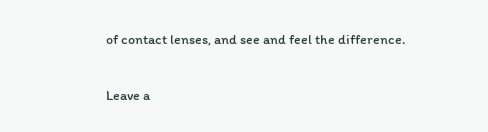of contact lenses, and see and feel the difference.

Leave a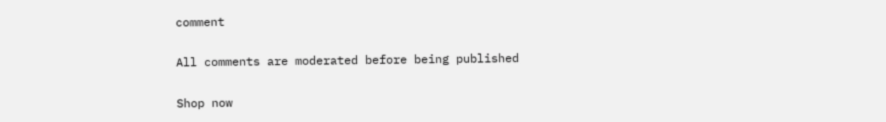comment

All comments are moderated before being published

Shop now